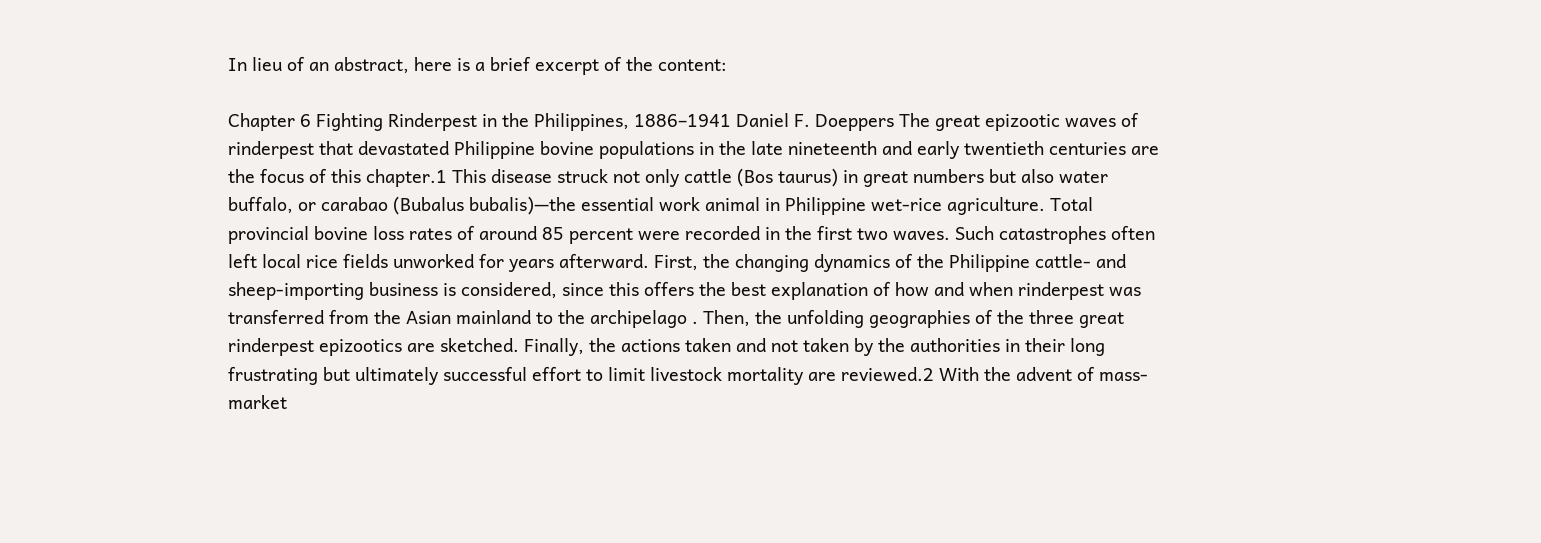In lieu of an abstract, here is a brief excerpt of the content:

Chapter 6 Fighting Rinderpest in the Philippines, 1886–1941 Daniel F. Doeppers The great epizootic waves of rinderpest that devastated Philippine bovine populations in the late nineteenth and early twentieth centuries are the focus of this chapter.1 This disease struck not only cattle (Bos taurus) in great numbers but also water buffalo, or carabao (Bubalus bubalis)—the essential work animal in Philippine wet-rice agriculture. Total provincial bovine loss rates of around 85 percent were recorded in the first two waves. Such catastrophes often left local rice fields unworked for years afterward. First, the changing dynamics of the Philippine cattle- and sheep-importing business is considered, since this offers the best explanation of how and when rinderpest was transferred from the Asian mainland to the archipelago . Then, the unfolding geographies of the three great rinderpest epizootics are sketched. Finally, the actions taken and not taken by the authorities in their long frustrating but ultimately successful effort to limit livestock mortality are reviewed.2 With the advent of mass-market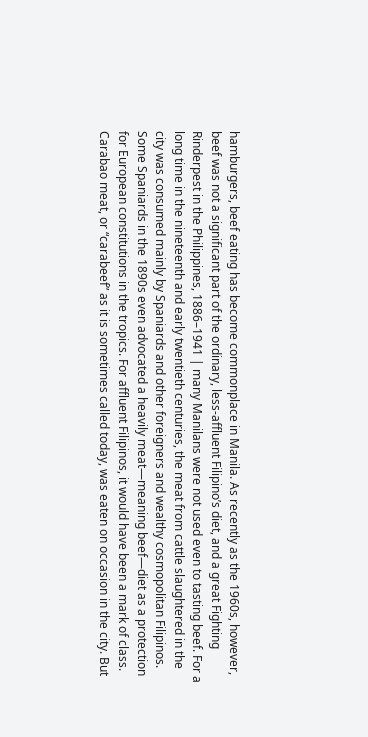hamburgers, beef eating has become commonplace in Manila. As recently as the 1960s, however, beef was not a significant part of the ordinary, less-affluent Filipino’s diet, and a great Fighting Rinderpest in the Philippines, 1886–1941 | many Manilans were not used even to tasting beef. For a long time in the nineteenth and early twentieth centuries, the meat from cattle slaughtered in the city was consumed mainly by Spaniards and other foreigners and wealthy cosmopolitan Filipinos. Some Spaniards in the 1890s even advocated a heavily meat—meaning beef—diet as a protection for European constitutions in the tropics. For affluent Filipinos, it would have been a mark of class. Carabao meat, or “carabeef” as it is sometimes called today, was eaten on occasion in the city. But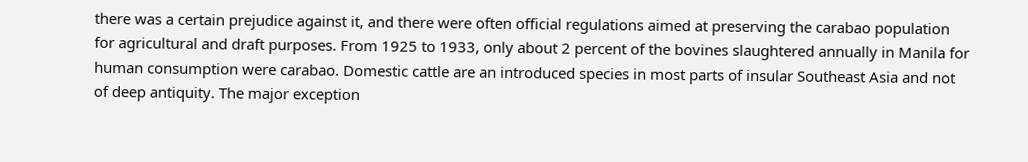there was a certain prejudice against it, and there were often official regulations aimed at preserving the carabao population for agricultural and draft purposes. From 1925 to 1933, only about 2 percent of the bovines slaughtered annually in Manila for human consumption were carabao. Domestic cattle are an introduced species in most parts of insular Southeast Asia and not of deep antiquity. The major exception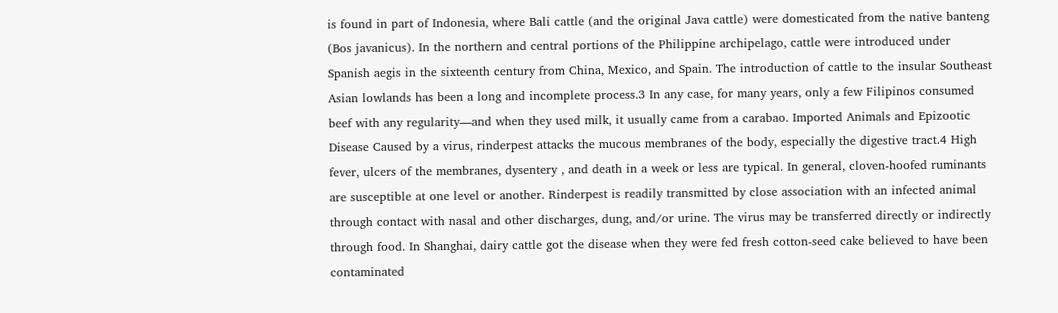is found in part of Indonesia, where Bali cattle (and the original Java cattle) were domesticated from the native banteng (Bos javanicus). In the northern and central portions of the Philippine archipelago, cattle were introduced under Spanish aegis in the sixteenth century from China, Mexico, and Spain. The introduction of cattle to the insular Southeast Asian lowlands has been a long and incomplete process.3 In any case, for many years, only a few Filipinos consumed beef with any regularity—and when they used milk, it usually came from a carabao. Imported Animals and Epizootic Disease Caused by a virus, rinderpest attacks the mucous membranes of the body, especially the digestive tract.4 High fever, ulcers of the membranes, dysentery , and death in a week or less are typical. In general, cloven-hoofed ruminants are susceptible at one level or another. Rinderpest is readily transmitted by close association with an infected animal through contact with nasal and other discharges, dung, and/or urine. The virus may be transferred directly or indirectly through food. In Shanghai, dairy cattle got the disease when they were fed fresh cotton-seed cake believed to have been contaminated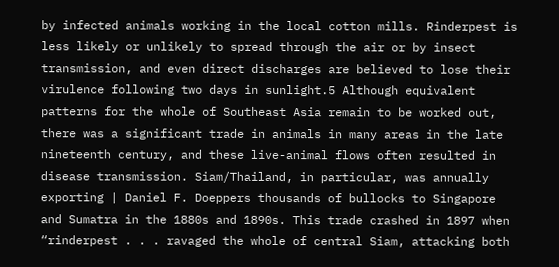by infected animals working in the local cotton mills. Rinderpest is less likely or unlikely to spread through the air or by insect transmission, and even direct discharges are believed to lose their virulence following two days in sunlight.5 Although equivalent patterns for the whole of Southeast Asia remain to be worked out, there was a significant trade in animals in many areas in the late nineteenth century, and these live-animal flows often resulted in disease transmission. Siam/Thailand, in particular, was annually exporting | Daniel F. Doeppers thousands of bullocks to Singapore and Sumatra in the 1880s and 1890s. This trade crashed in 1897 when “rinderpest . . . ravaged the whole of central Siam, attacking both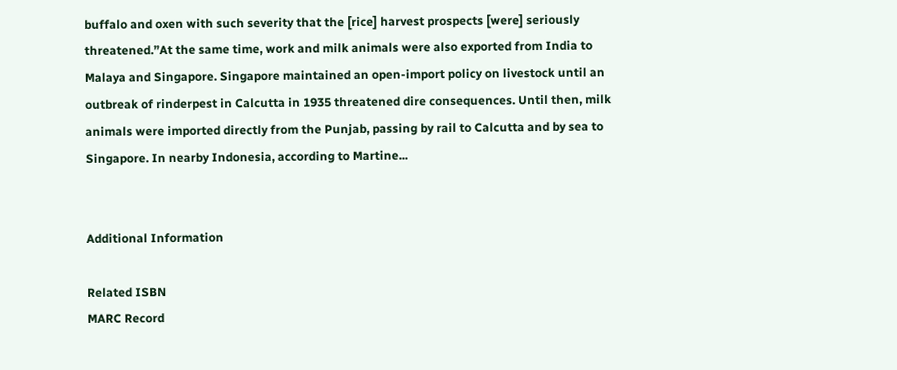buffalo and oxen with such severity that the [rice] harvest prospects [were] seriously threatened.”At the same time, work and milk animals were also exported from India to Malaya and Singapore. Singapore maintained an open-import policy on livestock until an outbreak of rinderpest in Calcutta in 1935 threatened dire consequences. Until then, milk animals were imported directly from the Punjab, passing by rail to Calcutta and by sea to Singapore. In nearby Indonesia, according to Martine...


Additional Information

Related ISBN
MARC Record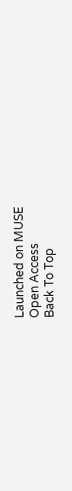Launched on MUSE
Open Access
Back To Top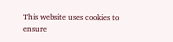This website uses cookies to ensure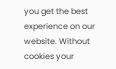you get the best experience on our website. Without cookies your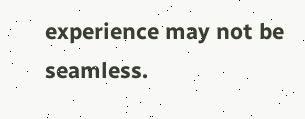experience may not be seamless.